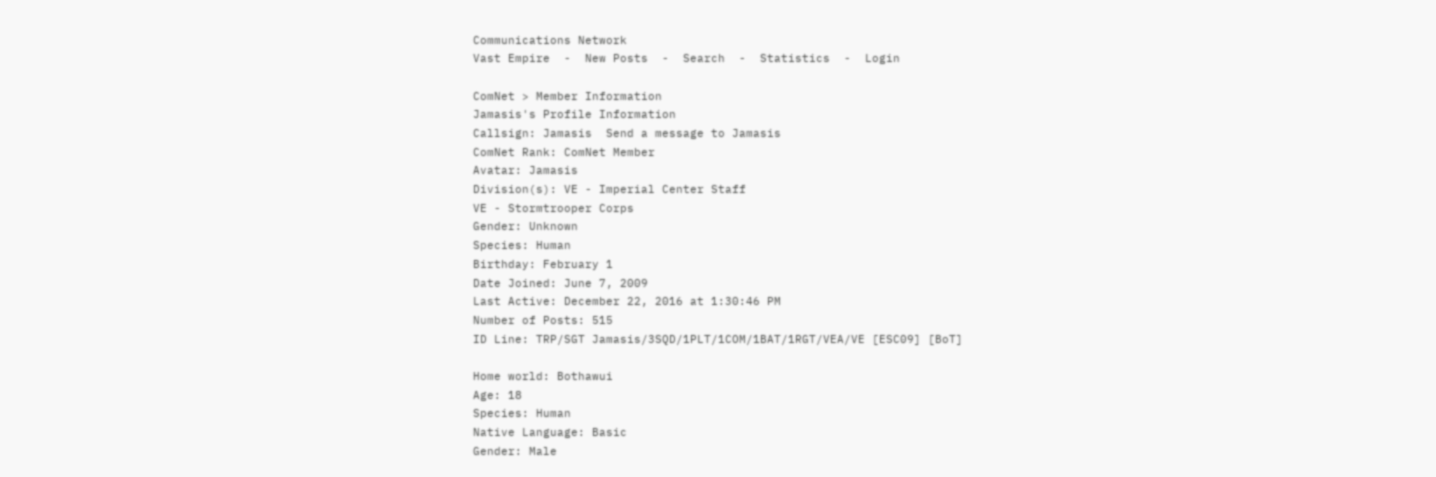Communications Network
Vast Empire  -  New Posts  -  Search  -  Statistics  -  Login

ComNet > Member Information
Jamasis's Profile Information
Callsign: Jamasis  Send a message to Jamasis
ComNet Rank: ComNet Member
Avatar: Jamasis
Division(s): VE - Imperial Center Staff
VE - Stormtrooper Corps
Gender: Unknown
Species: Human
Birthday: February 1
Date Joined: June 7, 2009
Last Active: December 22, 2016 at 1:30:46 PM
Number of Posts: 515
ID Line: TRP/SGT Jamasis/3SQD/1PLT/1COM/1BAT/1RGT/VEA/VE [ESC09] [BoT]

Home world: Bothawui
Age: 18
Species: Human
Native Language: Basic
Gender: Male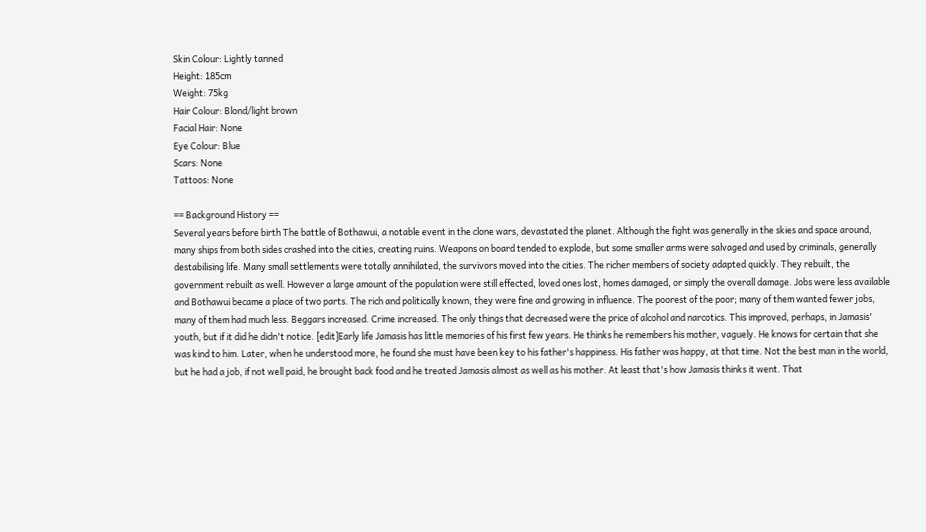Skin Colour: Lightly tanned
Height: 185cm
Weight: 75kg
Hair Colour: Blond/light brown
Facial Hair: None
Eye Colour: Blue
Scars: None
Tattoos: None

== Background History ==
Several years before birth The battle of Bothawui, a notable event in the clone wars, devastated the planet. Although the fight was generally in the skies and space around, many ships from both sides crashed into the cities, creating ruins. Weapons on board tended to explode, but some smaller arms were salvaged and used by criminals, generally destabilising life. Many small settlements were totally annihilated, the survivors moved into the cities. The richer members of society adapted quickly. They rebuilt, the government rebuilt as well. However a large amount of the population were still effected, loved ones lost, homes damaged, or simply the overall damage. Jobs were less available and Bothawui became a place of two parts. The rich and politically known, they were fine and growing in influence. The poorest of the poor; many of them wanted fewer jobs, many of them had much less. Beggars increased. Crime increased. The only things that decreased were the price of alcohol and narcotics. This improved, perhaps, in Jamasis' youth, but if it did he didn't notice. [edit]Early life Jamasis has little memories of his first few years. He thinks he remembers his mother, vaguely. He knows for certain that she was kind to him. Later, when he understood more, he found she must have been key to his father's happiness. His father was happy, at that time. Not the best man in the world, but he had a job, if not well paid, he brought back food and he treated Jamasis almost as well as his mother. At least that's how Jamasis thinks it went. That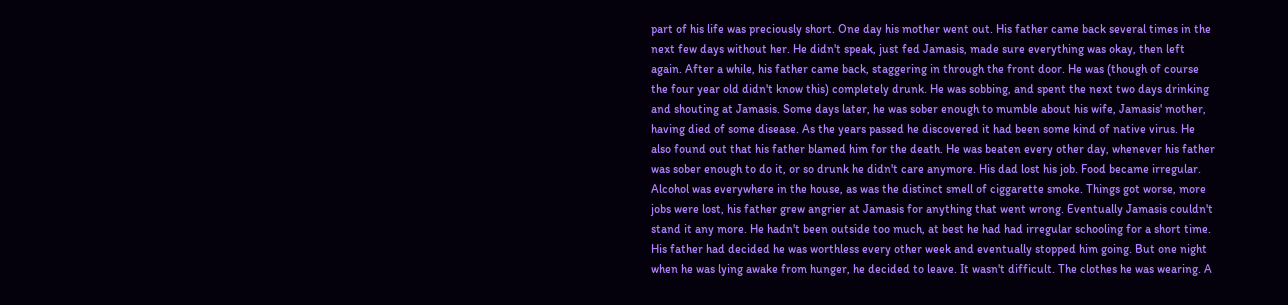part of his life was preciously short. One day his mother went out. His father came back several times in the next few days without her. He didn't speak, just fed Jamasis, made sure everything was okay, then left again. After a while, his father came back, staggering in through the front door. He was (though of course the four year old didn't know this) completely drunk. He was sobbing, and spent the next two days drinking and shouting at Jamasis. Some days later, he was sober enough to mumble about his wife, Jamasis' mother, having died of some disease. As the years passed he discovered it had been some kind of native virus. He also found out that his father blamed him for the death. He was beaten every other day, whenever his father was sober enough to do it, or so drunk he didn't care anymore. His dad lost his job. Food became irregular. Alcohol was everywhere in the house, as was the distinct smell of ciggarette smoke. Things got worse, more jobs were lost, his father grew angrier at Jamasis for anything that went wrong. Eventually Jamasis couldn't stand it any more. He hadn't been outside too much, at best he had had irregular schooling for a short time. His father had decided he was worthless every other week and eventually stopped him going. But one night when he was lying awake from hunger, he decided to leave. It wasn't difficult. The clothes he was wearing. A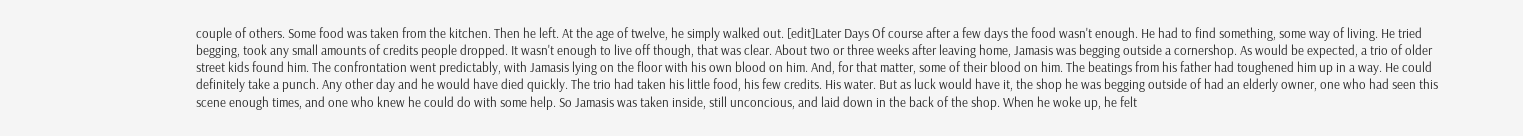couple of others. Some food was taken from the kitchen. Then he left. At the age of twelve, he simply walked out. [edit]Later Days Of course after a few days the food wasn't enough. He had to find something, some way of living. He tried begging, took any small amounts of credits people dropped. It wasn't enough to live off though, that was clear. About two or three weeks after leaving home, Jamasis was begging outside a cornershop. As would be expected, a trio of older street kids found him. The confrontation went predictably, with Jamasis lying on the floor with his own blood on him. And, for that matter, some of their blood on him. The beatings from his father had toughened him up in a way. He could definitely take a punch. Any other day and he would have died quickly. The trio had taken his little food, his few credits. His water. But as luck would have it, the shop he was begging outside of had an elderly owner, one who had seen this scene enough times, and one who knew he could do with some help. So Jamasis was taken inside, still unconcious, and laid down in the back of the shop. When he woke up, he felt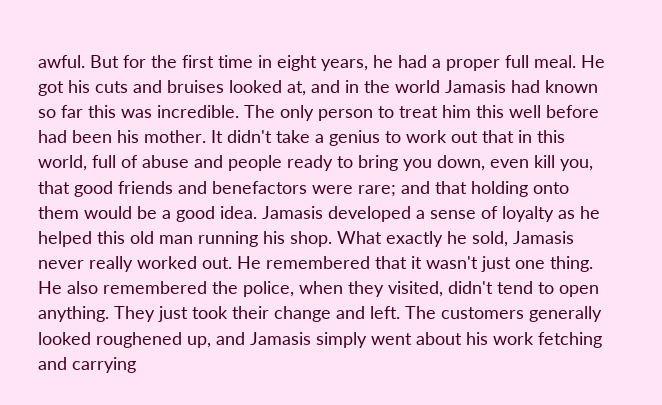awful. But for the first time in eight years, he had a proper full meal. He got his cuts and bruises looked at, and in the world Jamasis had known so far this was incredible. The only person to treat him this well before had been his mother. It didn't take a genius to work out that in this world, full of abuse and people ready to bring you down, even kill you, that good friends and benefactors were rare; and that holding onto them would be a good idea. Jamasis developed a sense of loyalty as he helped this old man running his shop. What exactly he sold, Jamasis never really worked out. He remembered that it wasn't just one thing. He also remembered the police, when they visited, didn't tend to open anything. They just took their change and left. The customers generally looked roughened up, and Jamasis simply went about his work fetching and carrying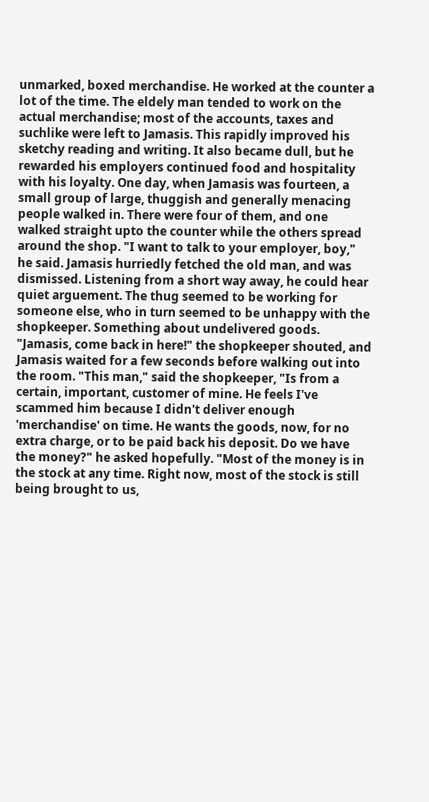unmarked, boxed merchandise. He worked at the counter a lot of the time. The eldely man tended to work on the actual merchandise; most of the accounts, taxes and suchlike were left to Jamasis. This rapidly improved his sketchy reading and writing. It also became dull, but he rewarded his employers continued food and hospitality with his loyalty. One day, when Jamasis was fourteen, a small group of large, thuggish and generally menacing people walked in. There were four of them, and one walked straight upto the counter while the others spread around the shop. "I want to talk to your employer, boy," he said. Jamasis hurriedly fetched the old man, and was dismissed. Listening from a short way away, he could hear quiet arguement. The thug seemed to be working for someone else, who in turn seemed to be unhappy with the shopkeeper. Something about undelivered goods. "Jamasis, come back in here!" the shopkeeper shouted, and Jamasis waited for a few seconds before walking out into the room. "This man," said the shopkeeper, "Is from a certain, important, customer of mine. He feels I've scammed him because I didn't deliver enough 'merchandise' on time. He wants the goods, now, for no extra charge, or to be paid back his deposit. Do we have the money?" he asked hopefully. "Most of the money is in the stock at any time. Right now, most of the stock is still being brought to us,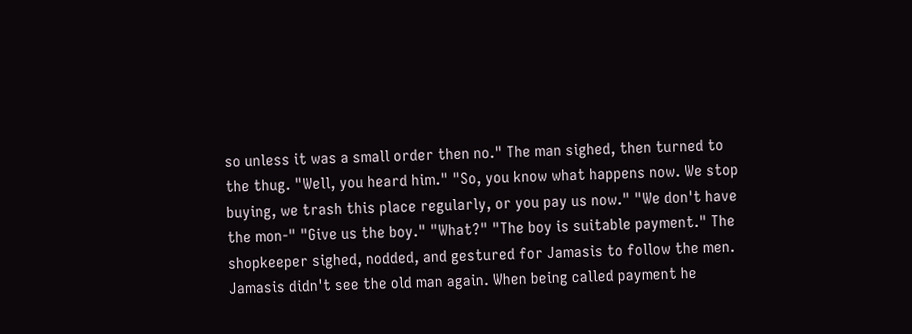so unless it was a small order then no." The man sighed, then turned to the thug. "Well, you heard him." "So, you know what happens now. We stop buying, we trash this place regularly, or you pay us now." "We don't have the mon-" "Give us the boy." "What?" "The boy is suitable payment." The shopkeeper sighed, nodded, and gestured for Jamasis to follow the men. Jamasis didn't see the old man again. When being called payment he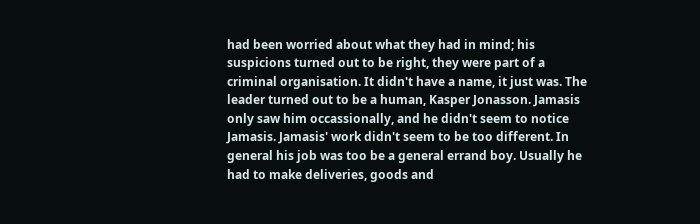had been worried about what they had in mind; his suspicions turned out to be right, they were part of a criminal organisation. It didn't have a name, it just was. The leader turned out to be a human, Kasper Jonasson. Jamasis only saw him occassionally, and he didn't seem to notice Jamasis. Jamasis' work didn't seem to be too different. In general his job was too be a general errand boy. Usually he had to make deliveries, goods and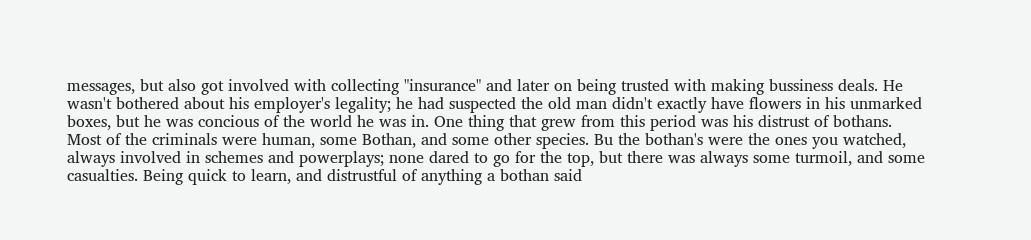messages, but also got involved with collecting "insurance" and later on being trusted with making bussiness deals. He wasn't bothered about his employer's legality; he had suspected the old man didn't exactly have flowers in his unmarked boxes, but he was concious of the world he was in. One thing that grew from this period was his distrust of bothans. Most of the criminals were human, some Bothan, and some other species. Bu the bothan's were the ones you watched, always involved in schemes and powerplays; none dared to go for the top, but there was always some turmoil, and some casualties. Being quick to learn, and distrustful of anything a bothan said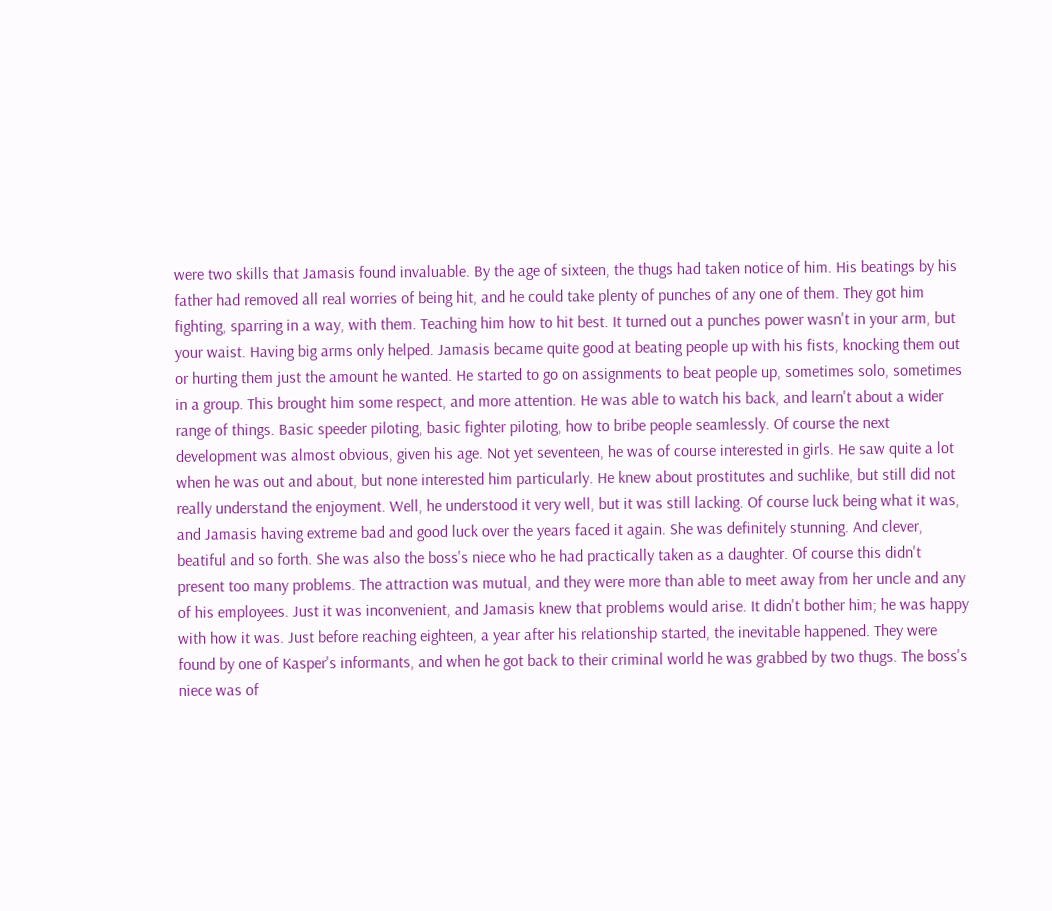were two skills that Jamasis found invaluable. By the age of sixteen, the thugs had taken notice of him. His beatings by his father had removed all real worries of being hit, and he could take plenty of punches of any one of them. They got him fighting, sparring in a way, with them. Teaching him how to hit best. It turned out a punches power wasn't in your arm, but your waist. Having big arms only helped. Jamasis became quite good at beating people up with his fists, knocking them out or hurting them just the amount he wanted. He started to go on assignments to beat people up, sometimes solo, sometimes in a group. This brought him some respect, and more attention. He was able to watch his back, and learn't about a wider range of things. Basic speeder piloting, basic fighter piloting, how to bribe people seamlessly. Of course the next development was almost obvious, given his age. Not yet seventeen, he was of course interested in girls. He saw quite a lot when he was out and about, but none interested him particularly. He knew about prostitutes and suchlike, but still did not really understand the enjoyment. Well, he understood it very well, but it was still lacking. Of course luck being what it was, and Jamasis having extreme bad and good luck over the years faced it again. She was definitely stunning. And clever, beatiful and so forth. She was also the boss's niece who he had practically taken as a daughter. Of course this didn't present too many problems. The attraction was mutual, and they were more than able to meet away from her uncle and any of his employees. Just it was inconvenient, and Jamasis knew that problems would arise. It didn't bother him; he was happy with how it was. Just before reaching eighteen, a year after his relationship started, the inevitable happened. They were found by one of Kasper's informants, and when he got back to their criminal world he was grabbed by two thugs. The boss's niece was of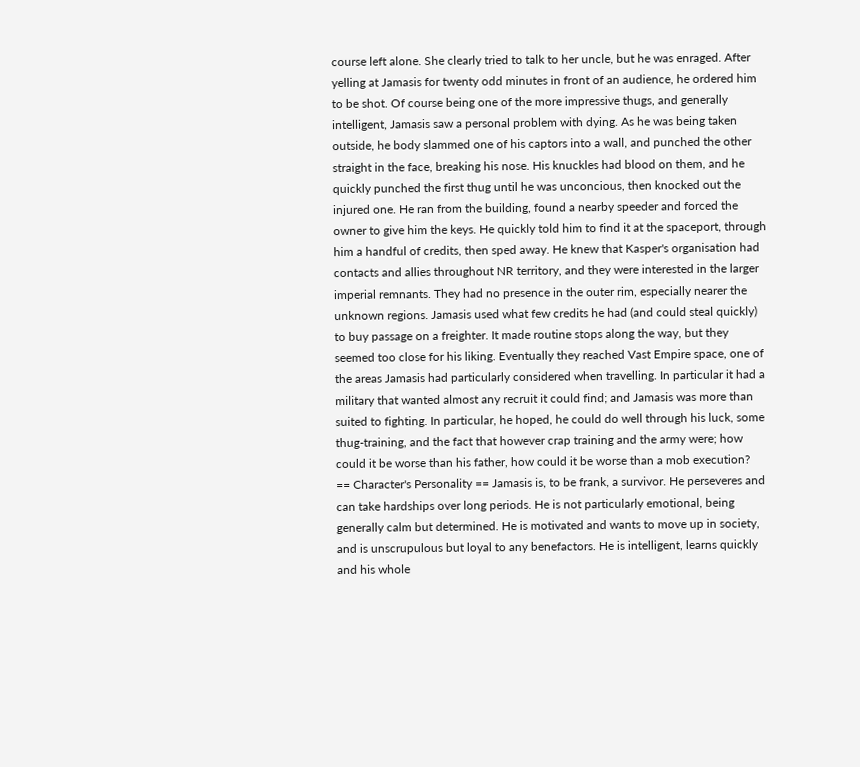course left alone. She clearly tried to talk to her uncle, but he was enraged. After yelling at Jamasis for twenty odd minutes in front of an audience, he ordered him to be shot. Of course being one of the more impressive thugs, and generally intelligent, Jamasis saw a personal problem with dying. As he was being taken outside, he body slammed one of his captors into a wall, and punched the other straight in the face, breaking his nose. His knuckles had blood on them, and he quickly punched the first thug until he was unconcious, then knocked out the injured one. He ran from the building, found a nearby speeder and forced the owner to give him the keys. He quickly told him to find it at the spaceport, through him a handful of credits, then sped away. He knew that Kasper's organisation had contacts and allies throughout NR territory, and they were interested in the larger imperial remnants. They had no presence in the outer rim, especially nearer the unknown regions. Jamasis used what few credits he had (and could steal quickly) to buy passage on a freighter. It made routine stops along the way, but they seemed too close for his liking. Eventually they reached Vast Empire space, one of the areas Jamasis had particularly considered when travelling. In particular it had a military that wanted almost any recruit it could find; and Jamasis was more than suited to fighting. In particular, he hoped, he could do well through his luck, some thug-training, and the fact that however crap training and the army were; how could it be worse than his father, how could it be worse than a mob execution?
== Character's Personality == Jamasis is, to be frank, a survivor. He perseveres and can take hardships over long periods. He is not particularly emotional, being generally calm but determined. He is motivated and wants to move up in society, and is unscrupulous but loyal to any benefactors. He is intelligent, learns quickly and his whole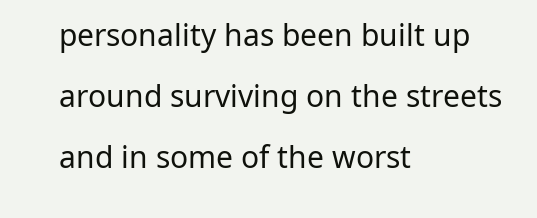personality has been built up around surviving on the streets and in some of the worst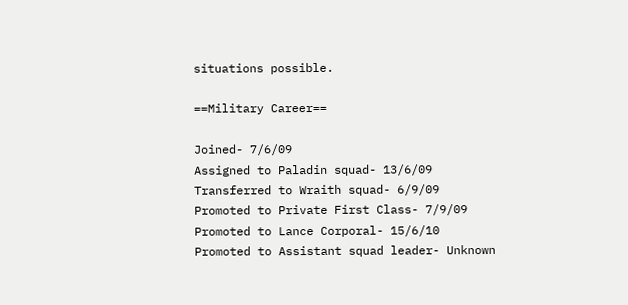situations possible.

==Military Career==

Joined- 7/6/09
Assigned to Paladin squad- 13/6/09
Transferred to Wraith squad- 6/9/09
Promoted to Private First Class- 7/9/09
Promoted to Lance Corporal- 15/6/10
Promoted to Assistant squad leader- Unknown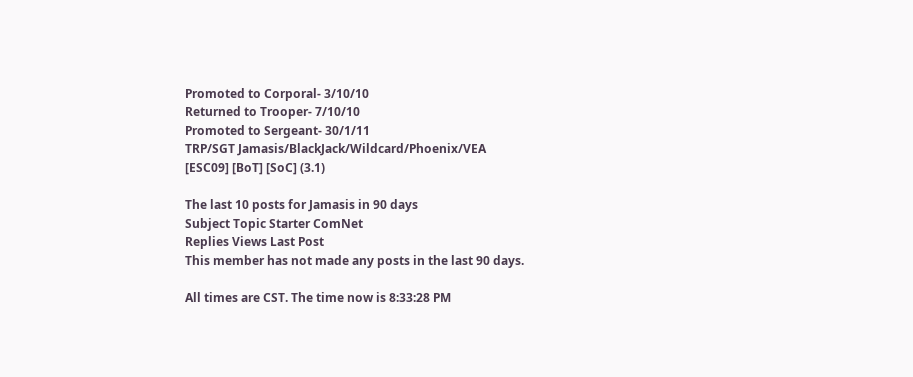Promoted to Corporal- 3/10/10
Returned to Trooper- 7/10/10
Promoted to Sergeant- 30/1/11
TRP/SGT Jamasis/BlackJack/Wildcard/Phoenix/VEA
[ESC09] [BoT] [SoC] (3.1)

The last 10 posts for Jamasis in 90 days
Subject Topic Starter ComNet
Replies Views Last Post
This member has not made any posts in the last 90 days.

All times are CST. The time now is 8:33:28 PM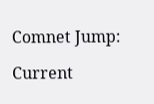Comnet Jump:

Current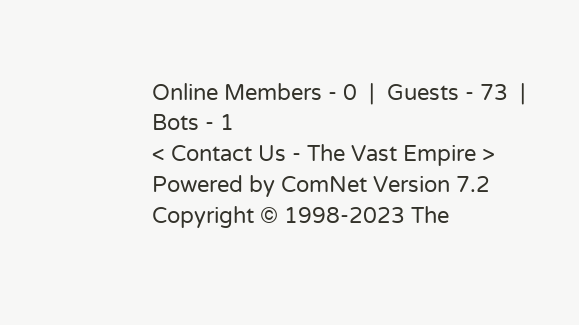Online Members - 0  |  Guests - 73  |  Bots - 1
< Contact Us - The Vast Empire >
Powered by ComNet Version 7.2
Copyright © 1998-2023 The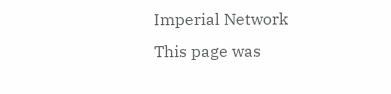Imperial Network
This page was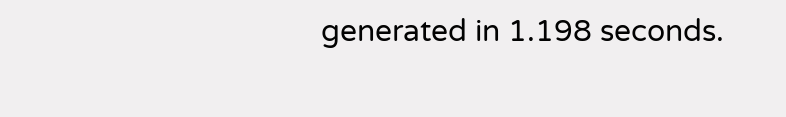generated in 1.198 seconds.